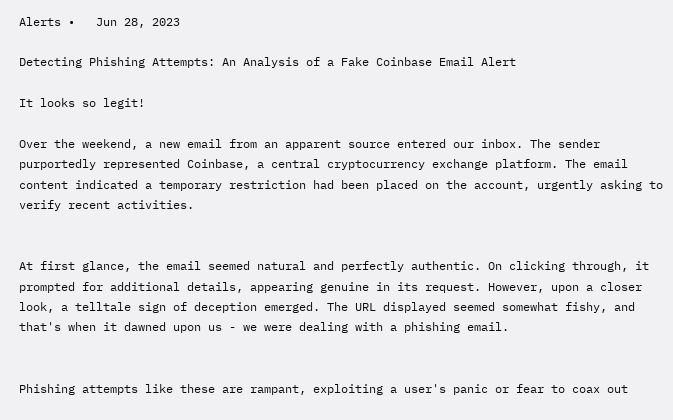Alerts •   Jun 28, 2023

Detecting Phishing Attempts: An Analysis of a Fake Coinbase Email Alert

It looks so legit!

Over the weekend, a new email from an apparent source entered our inbox. The sender purportedly represented Coinbase, a central cryptocurrency exchange platform. The email content indicated a temporary restriction had been placed on the account, urgently asking to verify recent activities.


At first glance, the email seemed natural and perfectly authentic. On clicking through, it prompted for additional details, appearing genuine in its request. However, upon a closer look, a telltale sign of deception emerged. The URL displayed seemed somewhat fishy, and that's when it dawned upon us - we were dealing with a phishing email.


Phishing attempts like these are rampant, exploiting a user's panic or fear to coax out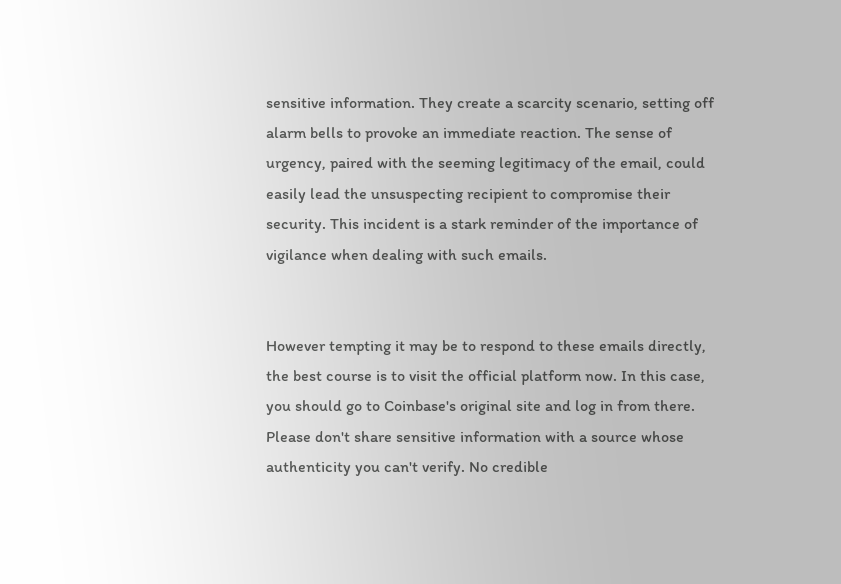sensitive information. They create a scarcity scenario, setting off alarm bells to provoke an immediate reaction. The sense of urgency, paired with the seeming legitimacy of the email, could easily lead the unsuspecting recipient to compromise their security. This incident is a stark reminder of the importance of vigilance when dealing with such emails.


However tempting it may be to respond to these emails directly, the best course is to visit the official platform now. In this case, you should go to Coinbase's original site and log in from there. Please don't share sensitive information with a source whose authenticity you can't verify. No credible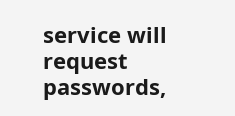service will request passwords,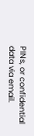PINs, or confidential data via email.